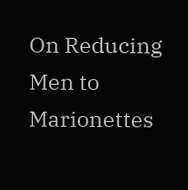On Reducing Men to Marionettes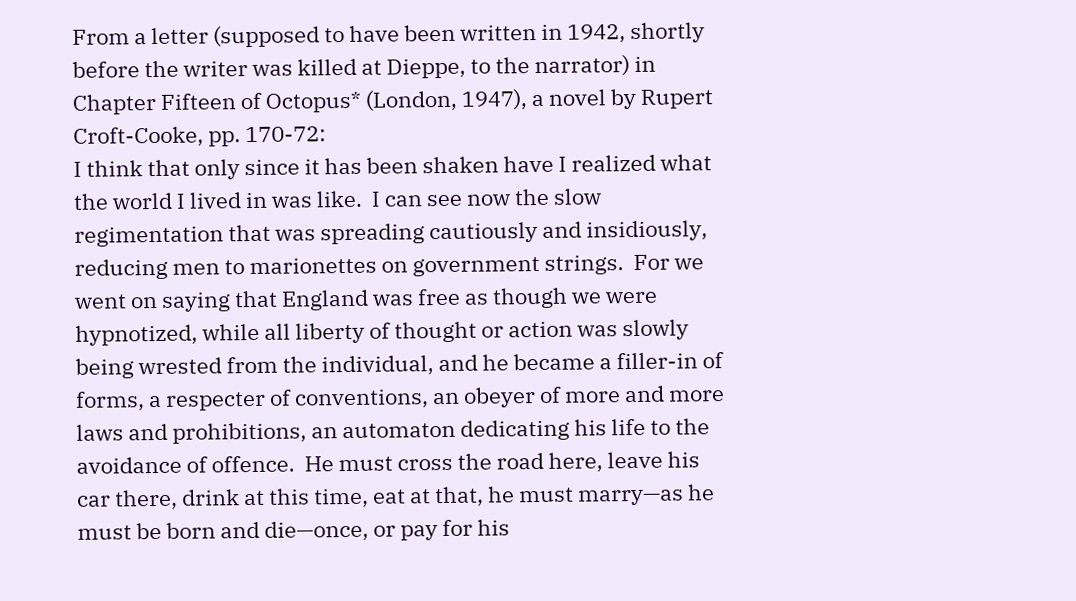From a letter (supposed to have been written in 1942, shortly before the writer was killed at Dieppe, to the narrator) in Chapter Fifteen of Octopus* (London, 1947), a novel by Rupert Croft-Cooke, pp. 170-72:
I think that only since it has been shaken have I realized what the world I lived in was like.  I can see now the slow regimentation that was spreading cautiously and insidiously, reducing men to marionettes on government strings.  For we went on saying that England was free as though we were hypnotized, while all liberty of thought or action was slowly being wrested from the individual, and he became a filler-in of forms, a respecter of conventions, an obeyer of more and more laws and prohibitions, an automaton dedicating his life to the avoidance of offence.  He must cross the road here, leave his car there, drink at this time, eat at that, he must marry—as he must be born and die—once, or pay for his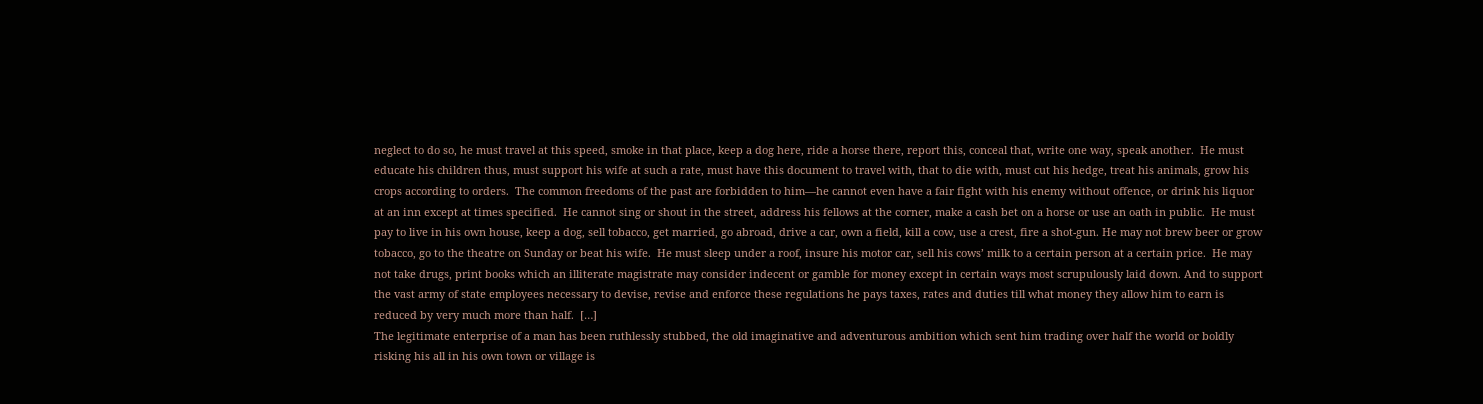neglect to do so, he must travel at this speed, smoke in that place, keep a dog here, ride a horse there, report this, conceal that, write one way, speak another.  He must educate his children thus, must support his wife at such a rate, must have this document to travel with, that to die with, must cut his hedge, treat his animals, grow his crops according to orders.  The common freedoms of the past are forbidden to him—he cannot even have a fair fight with his enemy without offence, or drink his liquor at an inn except at times specified.  He cannot sing or shout in the street, address his fellows at the corner, make a cash bet on a horse or use an oath in public.  He must pay to live in his own house, keep a dog, sell tobacco, get married, go abroad, drive a car, own a field, kill a cow, use a crest, fire a shot-gun. He may not brew beer or grow tobacco, go to the theatre on Sunday or beat his wife.  He must sleep under a roof, insure his motor car, sell his cows’ milk to a certain person at a certain price.  He may not take drugs, print books which an illiterate magistrate may consider indecent or gamble for money except in certain ways most scrupulously laid down. And to support the vast army of state employees necessary to devise, revise and enforce these regulations he pays taxes, rates and duties till what money they allow him to earn is reduced by very much more than half.  […]
The legitimate enterprise of a man has been ruthlessly stubbed, the old imaginative and adventurous ambition which sent him trading over half the world or boldly risking his all in his own town or village is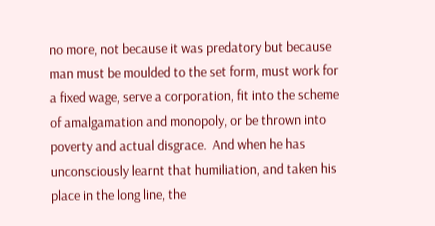no more, not because it was predatory but because man must be moulded to the set form, must work for a fixed wage, serve a corporation, fit into the scheme of amalgamation and monopoly, or be thrown into poverty and actual disgrace.  And when he has unconsciously learnt that humiliation, and taken his place in the long line, the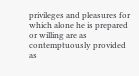privileges and pleasures for which alone he is prepared or willing are as contemptuously provided as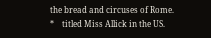the bread and circuses of Rome.
*    titled Miss Allick in the US.